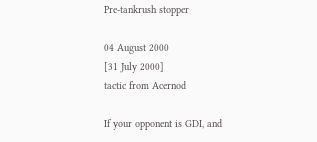Pre-tankrush stopper

04 August 2000
[31 July 2000]
tactic from Acernod

If your opponent is GDI, and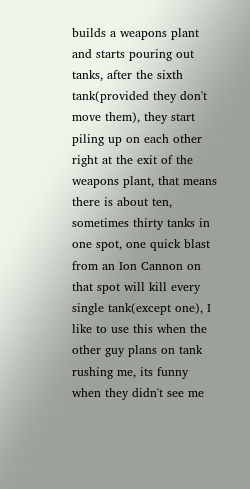builds a weapons plant and starts pouring out tanks, after the sixth tank(provided they don't move them), they start piling up on each other right at the exit of the weapons plant, that means there is about ten, sometimes thirty tanks in one spot, one quick blast from an Ion Cannon on that spot will kill every single tank(except one), I like to use this when the other guy plans on tank rushing me, its funny when they didn't see me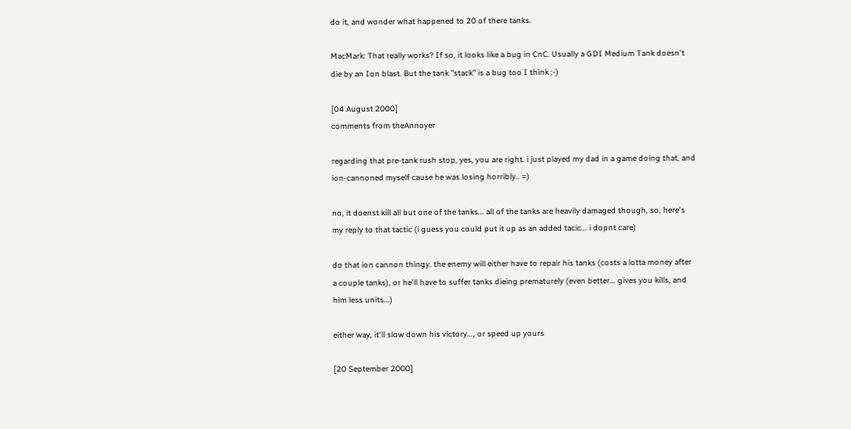do it, and wonder what happened to 20 of there tanks.

MacMark: That really works? If so, it looks like a bug in CnC. Usually a GDI Medium Tank doesn't die by an Ion blast. But the tank "stack" is a bug too I think ;-)

[04 August 2000]
comments from theAnnoyer

regarding that pre-tank rush stop, yes, you are right. i just played my dad in a game doing that, and ion-cannoned myself cause he was losing horribly.. =)

no, it doenst kill all but one of the tanks... all of the tanks are heavily damaged though, so, here's my reply to that tactic (i guess you could put it up as an added tacic... i dopnt care)

do that ion cannon thingy. the enemy will either have to repair his tanks (costs a lotta money after a couple tanks), or he'll have to suffer tanks dieing prematurely (even better... gives you kills, and him less units...)

either way, it'll slow down his victory..., or speed up yours

[20 September 2000]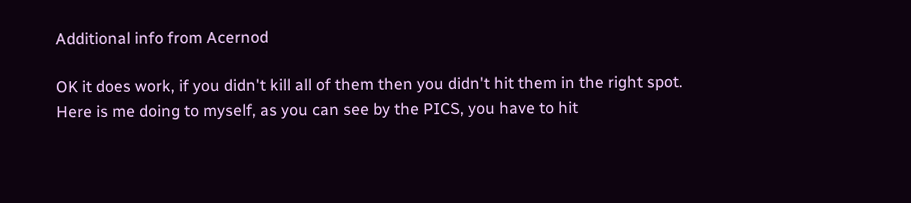Additional info from Acernod

OK it does work, if you didn't kill all of them then you didn't hit them in the right spot.
Here is me doing to myself, as you can see by the PICS, you have to hit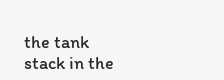the tank stack in the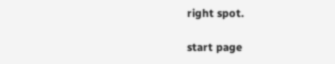right spot.

start page